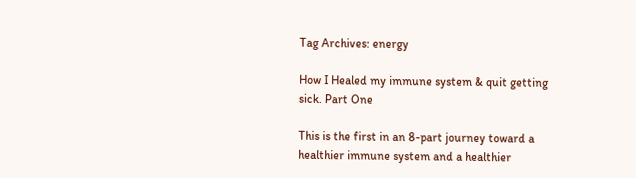Tag Archives: energy

How I Healed my immune system & quit getting sick. Part One

This is the first in an 8-part journey toward a healthier immune system and a healthier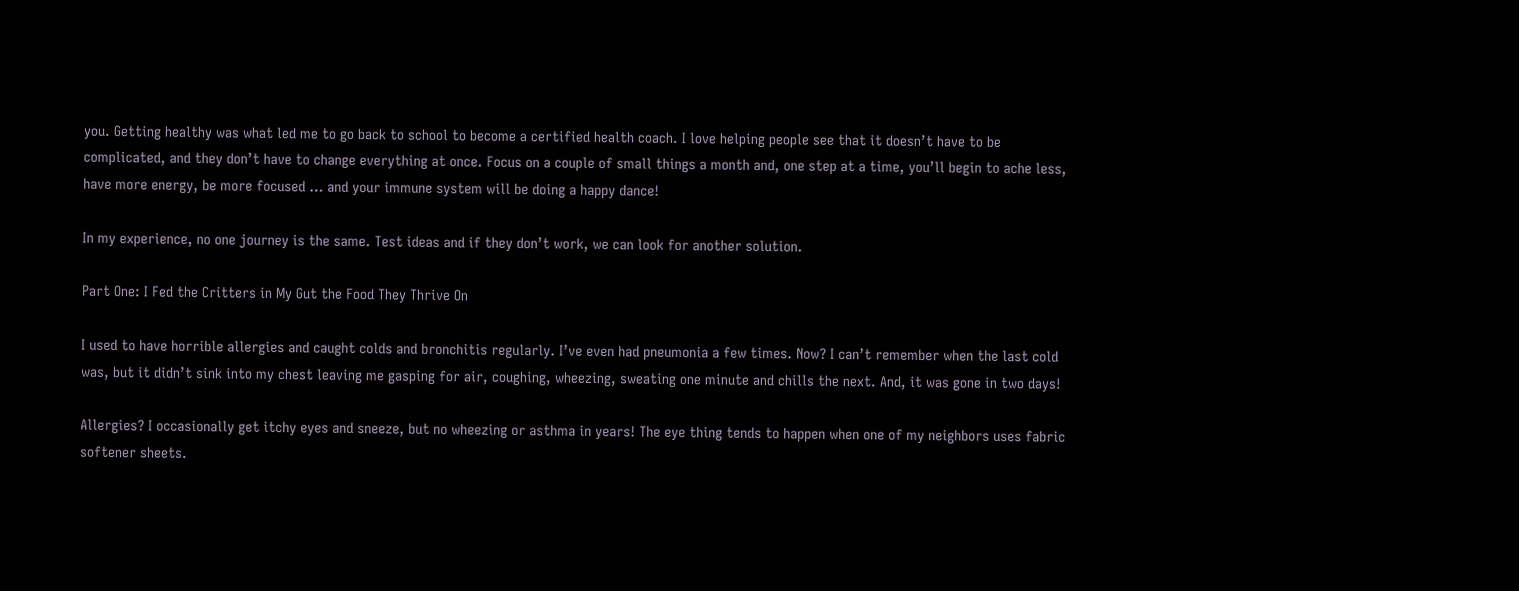you. Getting healthy was what led me to go back to school to become a certified health coach. I love helping people see that it doesn’t have to be complicated, and they don’t have to change everything at once. Focus on a couple of small things a month and, one step at a time, you’ll begin to ache less, have more energy, be more focused … and your immune system will be doing a happy dance!

In my experience, no one journey is the same. Test ideas and if they don’t work, we can look for another solution.

Part One: I Fed the Critters in My Gut the Food They Thrive On

I used to have horrible allergies and caught colds and bronchitis regularly. I’ve even had pneumonia a few times. Now? I can’t remember when the last cold was, but it didn’t sink into my chest leaving me gasping for air, coughing, wheezing, sweating one minute and chills the next. And, it was gone in two days!

Allergies? I occasionally get itchy eyes and sneeze, but no wheezing or asthma in years! The eye thing tends to happen when one of my neighbors uses fabric softener sheets.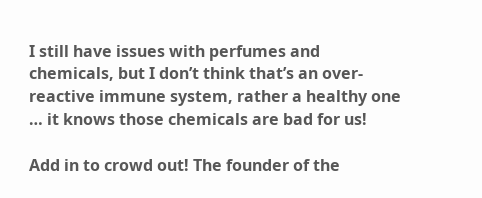I still have issues with perfumes and chemicals, but I don’t think that’s an over-reactive immune system, rather a healthy one … it knows those chemicals are bad for us!

Add in to crowd out! The founder of the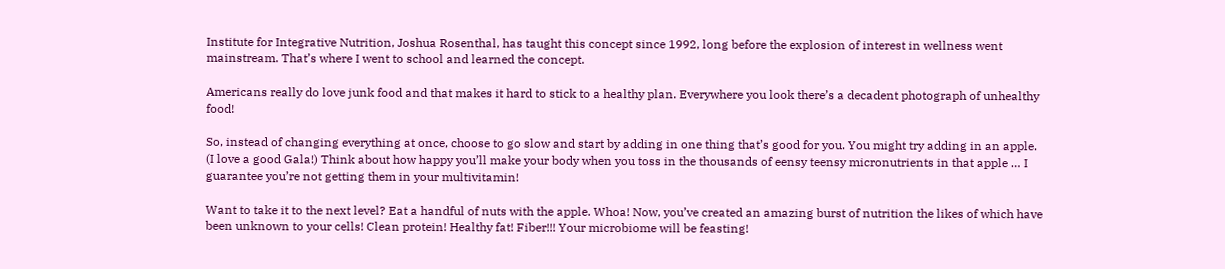Institute for Integrative Nutrition, Joshua Rosenthal, has taught this concept since 1992, long before the explosion of interest in wellness went mainstream. That’s where I went to school and learned the concept.

Americans really do love junk food and that makes it hard to stick to a healthy plan. Everywhere you look there’s a decadent photograph of unhealthy food!

So, instead of changing everything at once, choose to go slow and start by adding in one thing that’s good for you. You might try adding in an apple. (I love a good Gala!) Think about how happy you’ll make your body when you toss in the thousands of eensy teensy micronutrients in that apple … I guarantee you’re not getting them in your multivitamin!

Want to take it to the next level? Eat a handful of nuts with the apple. Whoa! Now, you’ve created an amazing burst of nutrition the likes of which have been unknown to your cells! Clean protein! Healthy fat! Fiber!!! Your microbiome will be feasting!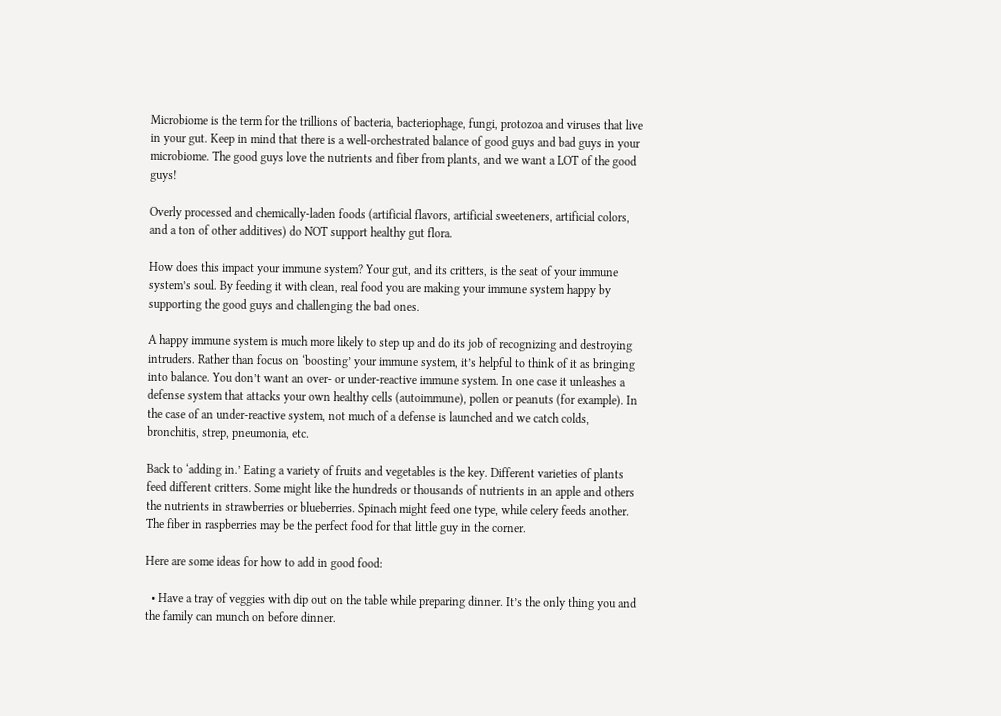Microbiome is the term for the trillions of bacteria, bacteriophage, fungi, protozoa and viruses that live in your gut. Keep in mind that there is a well-orchestrated balance of good guys and bad guys in your microbiome. The good guys love the nutrients and fiber from plants, and we want a LOT of the good guys!

Overly processed and chemically-laden foods (artificial flavors, artificial sweeteners, artificial colors, and a ton of other additives) do NOT support healthy gut flora.

How does this impact your immune system? Your gut, and its critters, is the seat of your immune system’s soul. By feeding it with clean, real food you are making your immune system happy by supporting the good guys and challenging the bad ones.

A happy immune system is much more likely to step up and do its job of recognizing and destroying intruders. Rather than focus on ‘boosting’ your immune system, it’s helpful to think of it as bringing into balance. You don’t want an over- or under-reactive immune system. In one case it unleashes a defense system that attacks your own healthy cells (autoimmune), pollen or peanuts (for example). In the case of an under-reactive system, not much of a defense is launched and we catch colds, bronchitis, strep, pneumonia, etc.

Back to ‘adding in.’ Eating a variety of fruits and vegetables is the key. Different varieties of plants feed different critters. Some might like the hundreds or thousands of nutrients in an apple and others the nutrients in strawberries or blueberries. Spinach might feed one type, while celery feeds another. The fiber in raspberries may be the perfect food for that little guy in the corner.

Here are some ideas for how to add in good food:

  • Have a tray of veggies with dip out on the table while preparing dinner. It’s the only thing you and the family can munch on before dinner.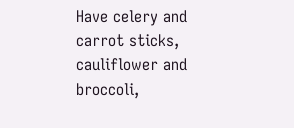Have celery and carrot sticks, cauliflower and broccoli,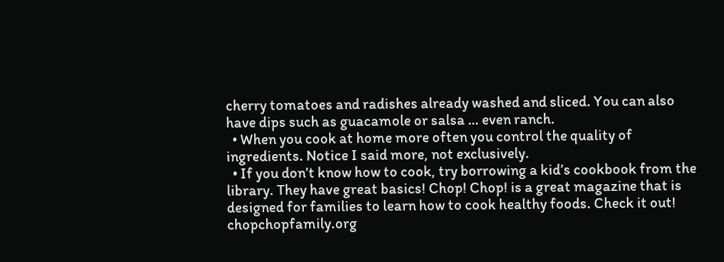cherry tomatoes and radishes already washed and sliced. You can also have dips such as guacamole or salsa … even ranch.
  • When you cook at home more often you control the quality of ingredients. Notice I said more, not exclusively.
  • If you don’t know how to cook, try borrowing a kid’s cookbook from the library. They have great basics! Chop! Chop! is a great magazine that is designed for families to learn how to cook healthy foods. Check it out! chopchopfamily.org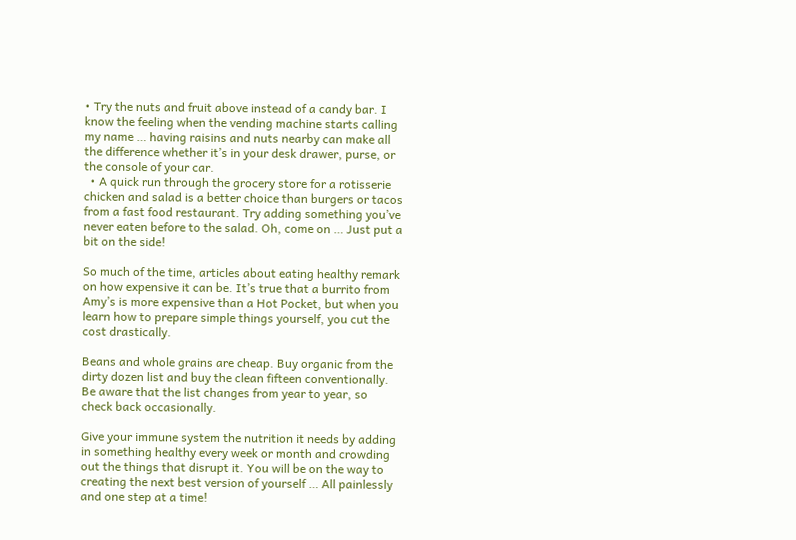• Try the nuts and fruit above instead of a candy bar. I know the feeling when the vending machine starts calling my name … having raisins and nuts nearby can make all the difference whether it’s in your desk drawer, purse, or the console of your car.
  • A quick run through the grocery store for a rotisserie chicken and salad is a better choice than burgers or tacos from a fast food restaurant. Try adding something you’ve never eaten before to the salad. Oh, come on … Just put a bit on the side!

So much of the time, articles about eating healthy remark on how expensive it can be. It’s true that a burrito from Amy’s is more expensive than a Hot Pocket, but when you learn how to prepare simple things yourself, you cut the cost drastically.

Beans and whole grains are cheap. Buy organic from the dirty dozen list and buy the clean fifteen conventionally. Be aware that the list changes from year to year, so check back occasionally.

Give your immune system the nutrition it needs by adding in something healthy every week or month and crowding out the things that disrupt it. You will be on the way to creating the next best version of yourself … All painlessly and one step at a time!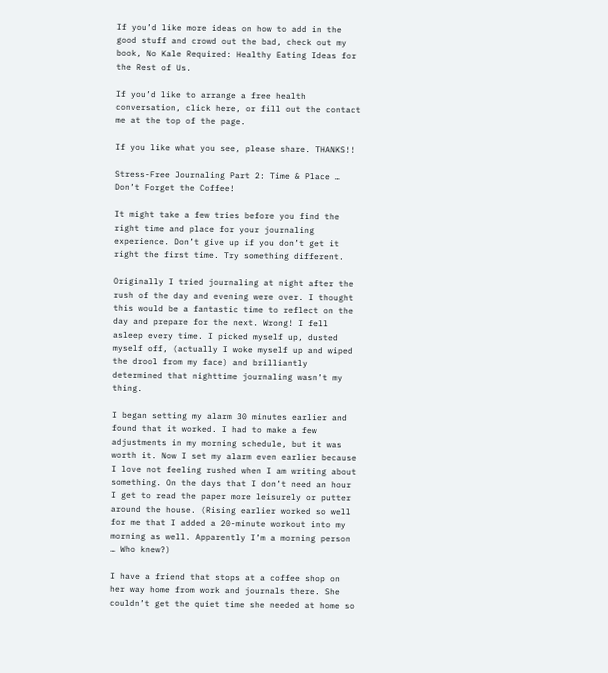If you’d like more ideas on how to add in the good stuff and crowd out the bad, check out my book, No Kale Required: Healthy Eating Ideas for the Rest of Us.

If you’d like to arrange a free health conversation, click here, or fill out the contact me at the top of the page.

If you like what you see, please share. THANKS!!

Stress-Free Journaling Part 2: Time & Place … Don’t Forget the Coffee!

It might take a few tries before you find the right time and place for your journaling experience. Don’t give up if you don’t get it right the first time. Try something different.

Originally I tried journaling at night after the rush of the day and evening were over. I thought this would be a fantastic time to reflect on the day and prepare for the next. Wrong! I fell asleep every time. I picked myself up, dusted myself off, (actually I woke myself up and wiped the drool from my face) and brilliantly determined that nighttime journaling wasn’t my thing.

I began setting my alarm 30 minutes earlier and found that it worked. I had to make a few adjustments in my morning schedule, but it was worth it. Now I set my alarm even earlier because I love not feeling rushed when I am writing about something. On the days that I don’t need an hour I get to read the paper more leisurely or putter around the house. (Rising earlier worked so well for me that I added a 20-minute workout into my morning as well. Apparently I’m a morning person … Who knew?)

I have a friend that stops at a coffee shop on her way home from work and journals there. She couldn’t get the quiet time she needed at home so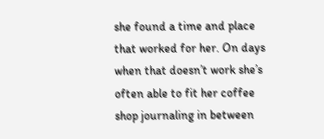she found a time and place that worked for her. On days when that doesn’t work she’s often able to fit her coffee shop journaling in between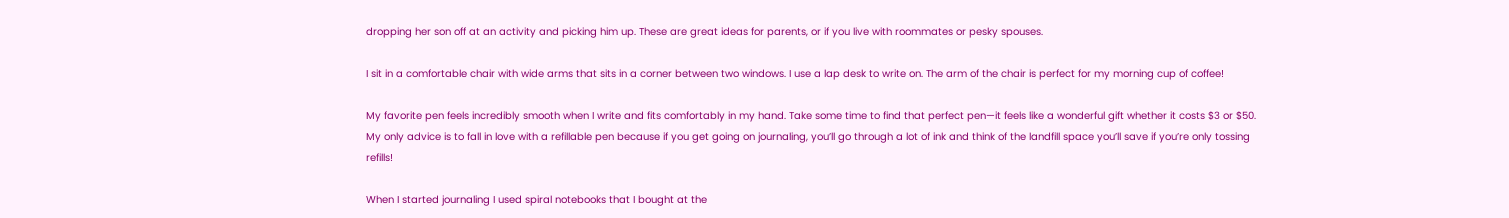dropping her son off at an activity and picking him up. These are great ideas for parents, or if you live with roommates or pesky spouses.

I sit in a comfortable chair with wide arms that sits in a corner between two windows. I use a lap desk to write on. The arm of the chair is perfect for my morning cup of coffee!

My favorite pen feels incredibly smooth when I write and fits comfortably in my hand. Take some time to find that perfect pen—it feels like a wonderful gift whether it costs $3 or $50. My only advice is to fall in love with a refillable pen because if you get going on journaling, you’ll go through a lot of ink and think of the landfill space you’ll save if you’re only tossing refills!

When I started journaling I used spiral notebooks that I bought at the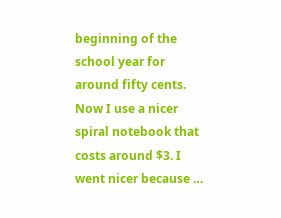beginning of the school year for around fifty cents. Now I use a nicer spiral notebook that costs around $3. I went nicer because …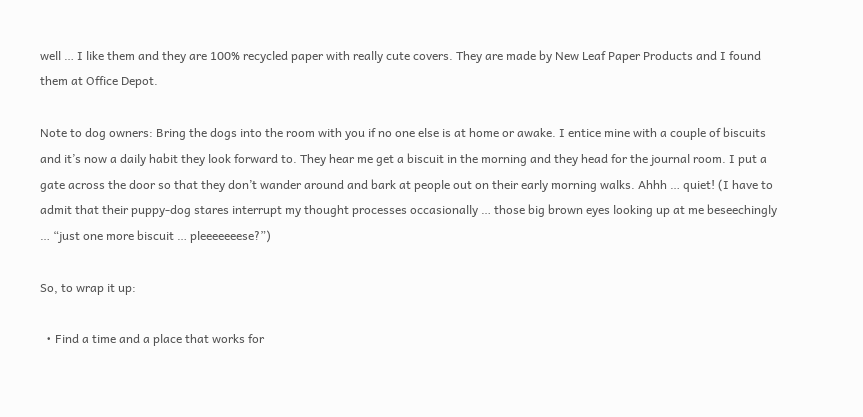well … I like them and they are 100% recycled paper with really cute covers. They are made by New Leaf Paper Products and I found them at Office Depot.

Note to dog owners: Bring the dogs into the room with you if no one else is at home or awake. I entice mine with a couple of biscuits and it’s now a daily habit they look forward to. They hear me get a biscuit in the morning and they head for the journal room. I put a gate across the door so that they don’t wander around and bark at people out on their early morning walks. Ahhh … quiet! (I have to admit that their puppy-dog stares interrupt my thought processes occasionally … those big brown eyes looking up at me beseechingly … “just one more biscuit … pleeeeeeese?”)

So, to wrap it up:

  • Find a time and a place that works for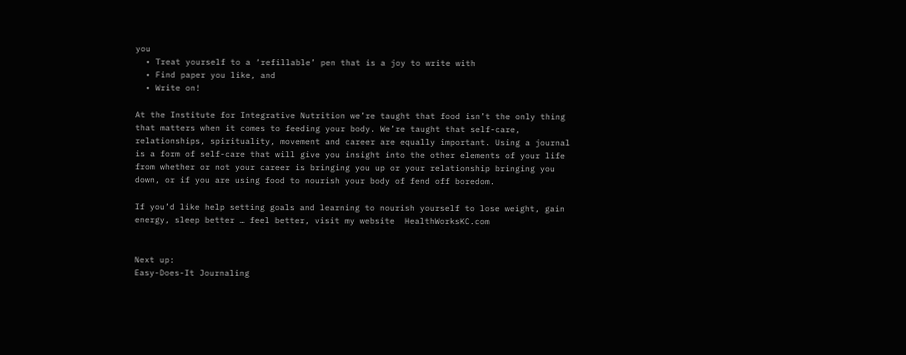you
  • Treat yourself to a ‘refillable’ pen that is a joy to write with
  • Find paper you like, and
  • Write on!

At the Institute for Integrative Nutrition we’re taught that food isn’t the only thing that matters when it comes to feeding your body. We’re taught that self-care, relationships, spirituality, movement and career are equally important. Using a journal is a form of self-care that will give you insight into the other elements of your life from whether or not your career is bringing you up or your relationship bringing you down, or if you are using food to nourish your body of fend off boredom.

If you’d like help setting goals and learning to nourish yourself to lose weight, gain energy, sleep better … feel better, visit my website  HealthWorksKC.com


Next up:
Easy-Does-It Journaling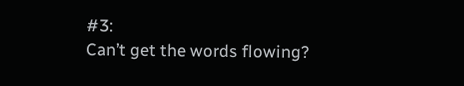#3:
Can’t get the words flowing?